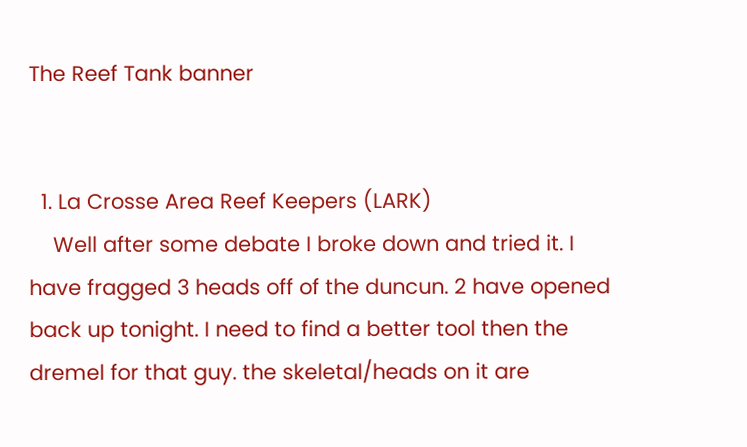The Reef Tank banner


  1. La Crosse Area Reef Keepers (LARK)
    Well after some debate I broke down and tried it. I have fragged 3 heads off of the duncun. 2 have opened back up tonight. I need to find a better tool then the dremel for that guy. the skeletal/heads on it are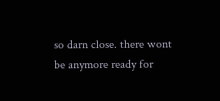so darn close. there wont be anymore ready for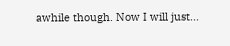awhile though. Now I will just...